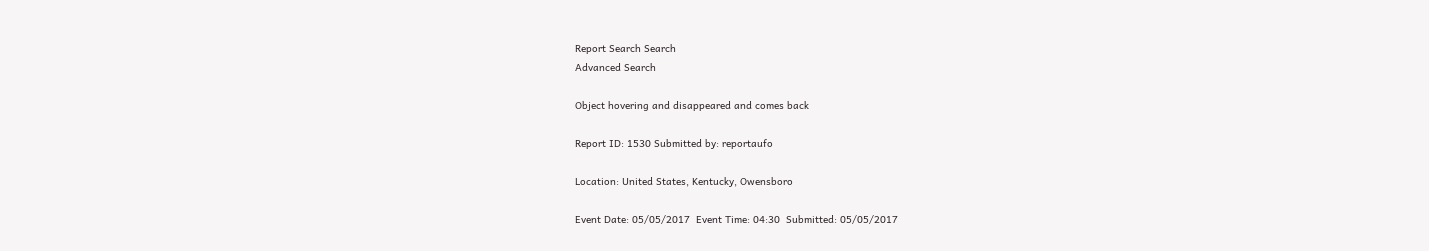Report Search Search
Advanced Search

Object hovering and disappeared and comes back

Report ID: 1530 Submitted by: reportaufo

Location: United States, Kentucky, Owensboro

Event Date: 05/05/2017  Event Time: 04:30  Submitted: 05/05/2017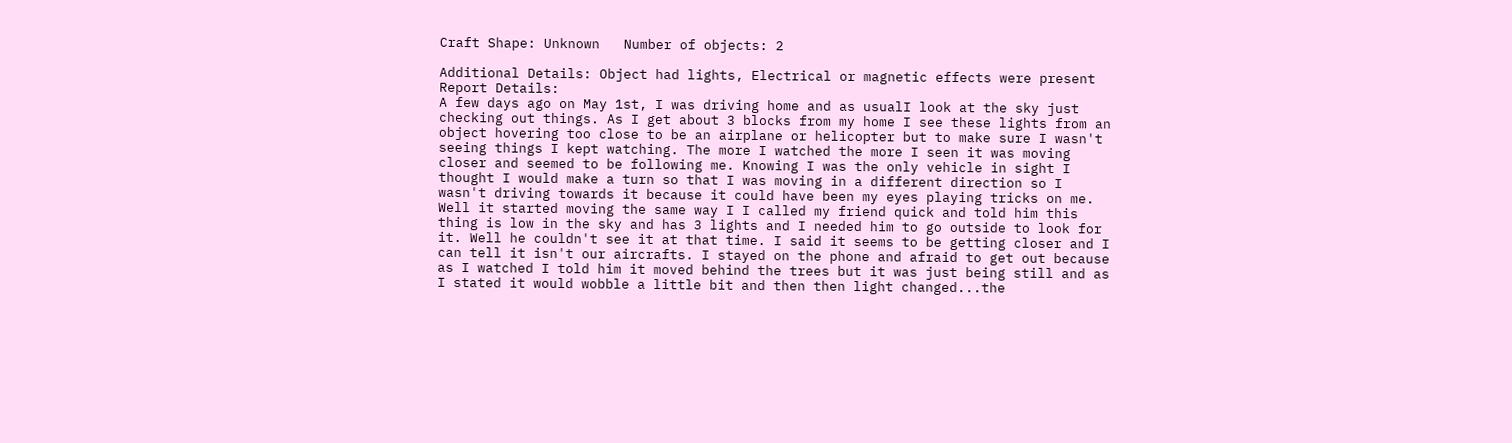Craft Shape: Unknown   Number of objects: 2

Additional Details: Object had lights, Electrical or magnetic effects were present
Report Details:
A few days ago on May 1st, I was driving home and as usualI look at the sky just checking out things. As I get about 3 blocks from my home I see these lights from an object hovering too close to be an airplane or helicopter but to make sure I wasn't seeing things I kept watching. The more I watched the more I seen it was moving closer and seemed to be following me. Knowing I was the only vehicle in sight I thought I would make a turn so that I was moving in a different direction so I wasn't driving towards it because it could have been my eyes playing tricks on me. Well it started moving the same way I I called my friend quick and told him this thing is low in the sky and has 3 lights and I needed him to go outside to look for it. Well he couldn't see it at that time. I said it seems to be getting closer and I can tell it isn't our aircrafts. I stayed on the phone and afraid to get out because as I watched I told him it moved behind the trees but it was just being still and as I stated it would wobble a little bit and then then light changed...the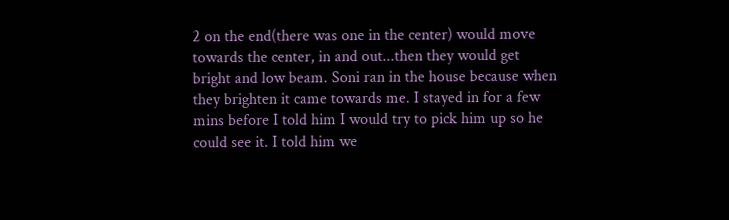2 on the end(there was one in the center) would move towards the center, in and out...then they would get bright and low beam. Soni ran in the house because when they brighten it came towards me. I stayed in for a few mins before I told him I would try to pick him up so he could see it. I told him we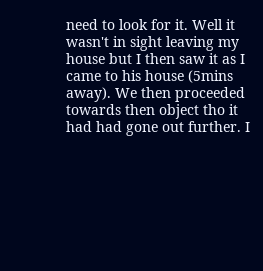need to look for it. Well it wasn't in sight leaving my house but I then saw it as I came to his house (5mins away). We then proceeded towards then object tho it had had gone out further. I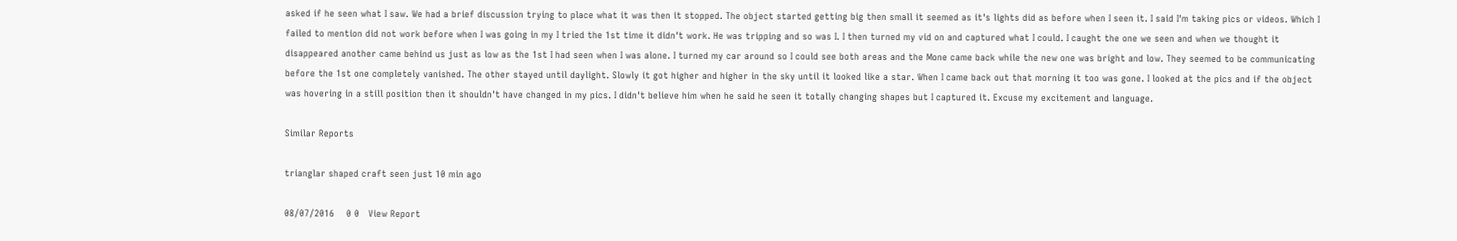asked if he seen what I saw. We had a brief discussion trying to place what it was then it stopped. The object started getting big then small it seemed as it's lights did as before when I seen it. I said I'm taking pics or videos. Which I failed to mention did not work before when I was going in my I tried the 1st time it didn't work. He was tripping and so was I. I then turned my vid on and captured what I could. I caught the one we seen and when we thought it disappeared another came behind us just as low as the 1st I had seen when I was alone. I turned my car around so I could see both areas and the Mone came back while the new one was bright and low. They seemed to be communicating before the 1st one completely vanished. The other stayed until daylight. Slowly it got higher and higher in the sky until it looked like a star. When I came back out that morning it too was gone. I looked at the pics and if the object was hovering in a still position then it shouldn't have changed in my pics. I didn't believe him when he said he seen it totally changing shapes but I captured it. Excuse my excitement and language.

Similar Reports

trianglar shaped craft seen just 10 min ago

08/07/2016    0 0   View Report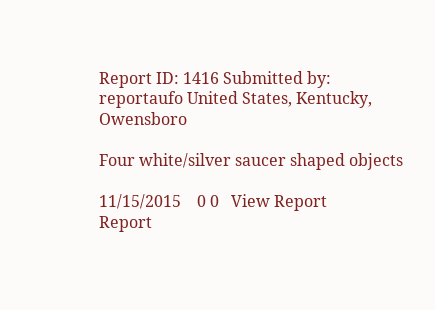Report ID: 1416 Submitted by: reportaufo United States, Kentucky, Owensboro

Four white/silver saucer shaped objects

11/15/2015    0 0   View Report
Report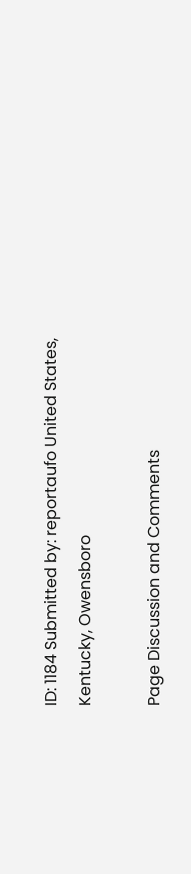ID: 1184 Submitted by: reportaufo United States, Kentucky, Owensboro

Page Discussion and Comments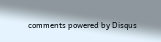comments powered by Disqus